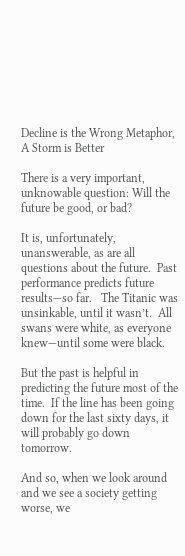Decline is the Wrong Metaphor, A Storm is Better

There is a very important, unknowable question: Will the future be good, or bad?

It is, unfortunately, unanswerable, as are all questions about the future.  Past performance predicts future results—so far.   The Titanic was unsinkable, until it wasn’t.  All swans were white, as everyone knew—until some were black.

But the past is helpful in predicting the future most of the time.  If the line has been going down for the last sixty days, it will probably go down tomorrow.

And so, when we look around and we see a society getting worse, we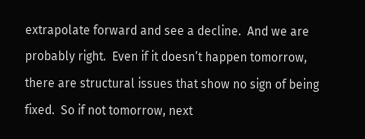extrapolate forward and see a decline.  And we are probably right.  Even if it doesn’t happen tomorrow, there are structural issues that show no sign of being fixed.  So if not tomorrow, next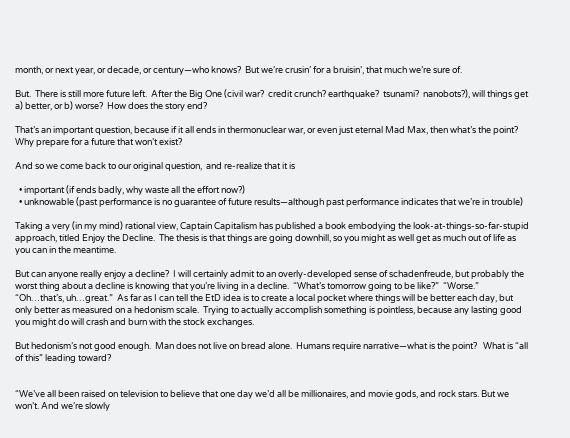month, or next year, or decade, or century—who knows?  But we’re crusin’ for a bruisin’, that much we’re sure of.

But.  There is still more future left.  After the Big One (civil war?  credit crunch? earthquake?  tsunami?  nanobots?), will things get a) better, or b) worse?  How does the story end?

That’s an important question, because if it all ends in thermonuclear war, or even just eternal Mad Max, then what’s the point?  Why prepare for a future that won’t exist?

And so we come back to our original question,  and re-realize that it is

  • important (if ends badly, why waste all the effort now?)
  • unknowable (past performance is no guarantee of future results—although past performance indicates that we’re in trouble)

Taking a very (in my mind) rational view, Captain Capitalism has published a book embodying the look-at-things-so-far-stupid approach, titled Enjoy the Decline.  The thesis is that things are going downhill, so you might as well get as much out of life as you can in the meantime.

But can anyone really enjoy a decline?  I will certainly admit to an overly-developed sense of schadenfreude, but probably the worst thing about a decline is knowing that you’re living in a decline.  “What’s tomorrow going to be like?”  “Worse.”  “Oh…that’s, uh…great.”  As far as I can tell the EtD idea is to create a local pocket where things will be better each day, but only better as measured on a hedonism scale.  Trying to actually accomplish something is pointless, because any lasting good you might do will crash and burn with the stock exchanges.

But hedonism’s not good enough.  Man does not live on bread alone.  Humans require narrative—what is the point?   What is “all of this” leading toward?


“We’ve all been raised on television to believe that one day we’d all be millionaires, and movie gods, and rock stars. But we won’t. And we’re slowly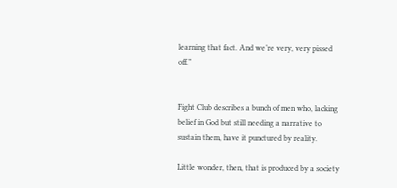learning that fact. And we’re very, very pissed off.”


Fight Club describes a bunch of men who, lacking belief in God but still needing a narrative to sustain them, have it punctured by reality.

Little wonder, then, that is produced by a society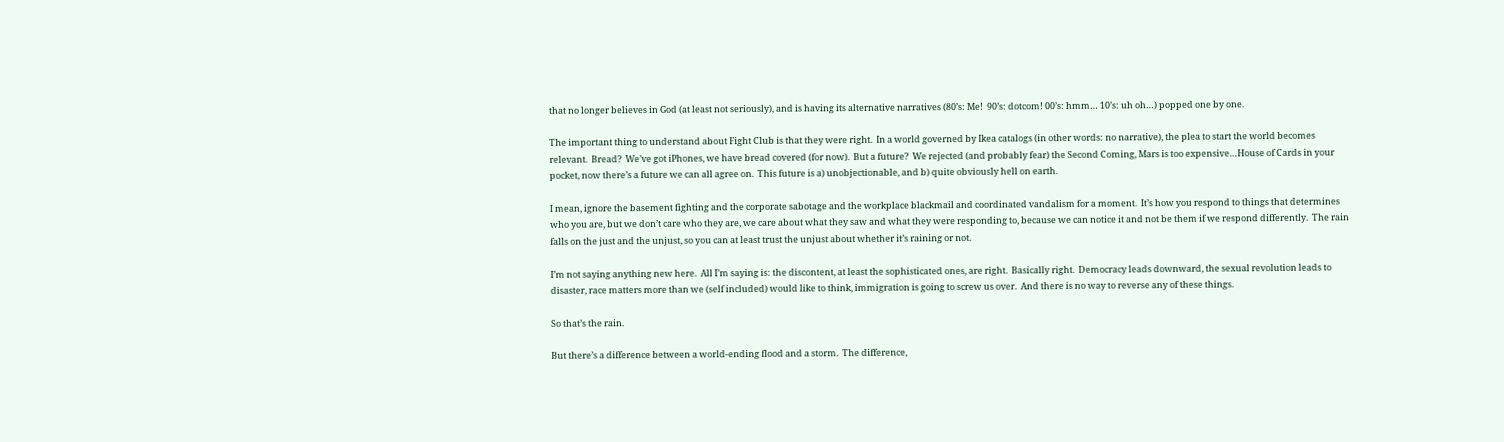that no longer believes in God (at least not seriously), and is having its alternative narratives (80’s: Me!  90’s: dotcom! 00’s: hmm… 10’s: uh oh…) popped one by one.

The important thing to understand about Fight Club is that they were right.  In a world governed by Ikea catalogs (in other words: no narrative), the plea to start the world becomes relevant.  Bread?  We’ve got iPhones, we have bread covered (for now).  But a future?  We rejected (and probably fear) the Second Coming, Mars is too expensive…House of Cards in your pocket, now there’s a future we can all agree on.  This future is a) unobjectionable, and b) quite obviously hell on earth.

I mean, ignore the basement fighting and the corporate sabotage and the workplace blackmail and coordinated vandalism for a moment.  It’s how you respond to things that determines who you are, but we don’t care who they are, we care about what they saw and what they were responding to, because we can notice it and not be them if we respond differently.  The rain falls on the just and the unjust, so you can at least trust the unjust about whether it’s raining or not.

I’m not saying anything new here.  All I’m saying is: the discontent, at least the sophisticated ones, are right.  Basically right.  Democracy leads downward, the sexual revolution leads to disaster, race matters more than we (self included) would like to think, immigration is going to screw us over.  And there is no way to reverse any of these things.

So that’s the rain.

But there’s a difference between a world-ending flood and a storm.  The difference,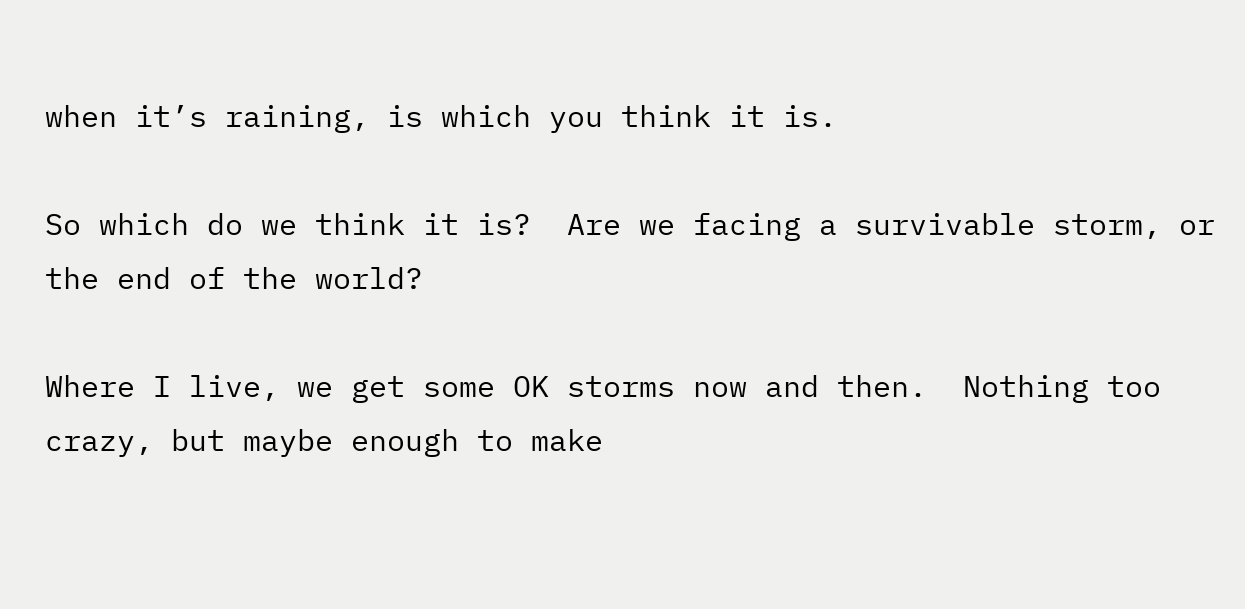when it’s raining, is which you think it is.

So which do we think it is?  Are we facing a survivable storm, or the end of the world?

Where I live, we get some OK storms now and then.  Nothing too crazy, but maybe enough to make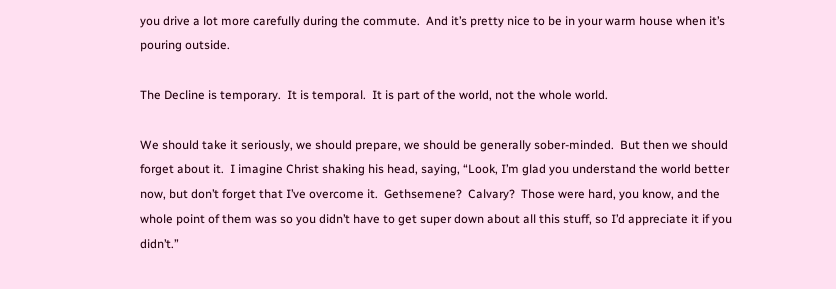you drive a lot more carefully during the commute.  And it’s pretty nice to be in your warm house when it’s pouring outside.

The Decline is temporary.  It is temporal.  It is part of the world, not the whole world.

We should take it seriously, we should prepare, we should be generally sober-minded.  But then we should forget about it.  I imagine Christ shaking his head, saying, “Look, I’m glad you understand the world better now, but don’t forget that I’ve overcome it.  Gethsemene?  Calvary?  Those were hard, you know, and the whole point of them was so you didn’t have to get super down about all this stuff, so I’d appreciate it if you didn’t.”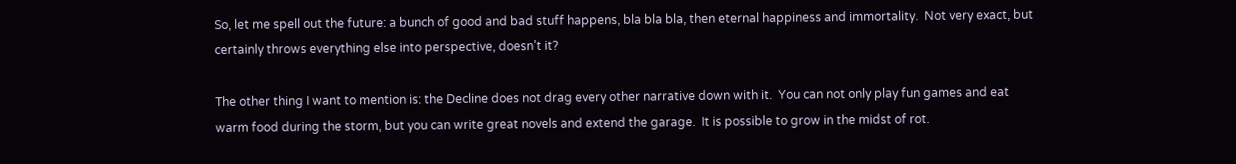So, let me spell out the future: a bunch of good and bad stuff happens, bla bla bla, then eternal happiness and immortality.  Not very exact, but certainly throws everything else into perspective, doesn’t it?

The other thing I want to mention is: the Decline does not drag every other narrative down with it.  You can not only play fun games and eat warm food during the storm, but you can write great novels and extend the garage.  It is possible to grow in the midst of rot.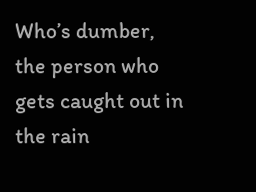Who’s dumber, the person who gets caught out in the rain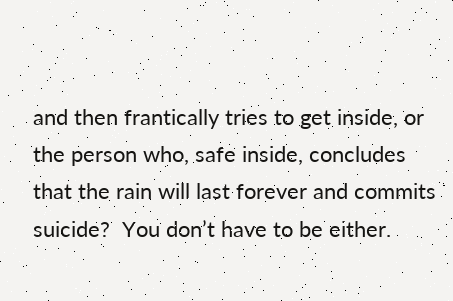and then frantically tries to get inside, or the person who, safe inside, concludes that the rain will last forever and commits suicide?  You don’t have to be either.